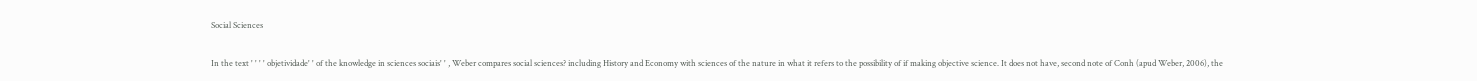Social Sciences

In the text ' ' ' ' objetividade' ' of the knowledge in sciences sociais' ' , Weber compares social sciences? including History and Economy with sciences of the nature in what it refers to the possibility of if making objective science. It does not have, second note of Conh (apud Weber, 2006), the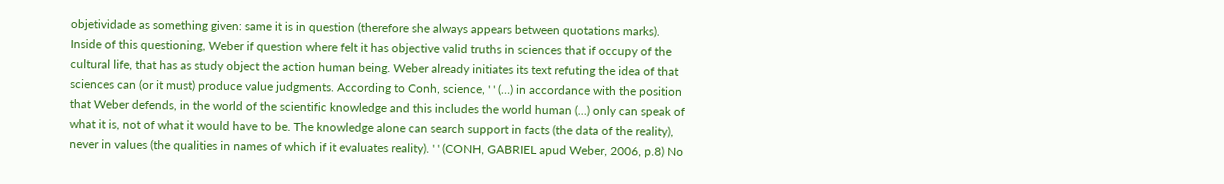objetividade as something given: same it is in question (therefore she always appears between quotations marks). Inside of this questioning, Weber if question where felt it has objective valid truths in sciences that if occupy of the cultural life, that has as study object the action human being. Weber already initiates its text refuting the idea of that sciences can (or it must) produce value judgments. According to Conh, science, ' ' (…) in accordance with the position that Weber defends, in the world of the scientific knowledge and this includes the world human (…) only can speak of what it is, not of what it would have to be. The knowledge alone can search support in facts (the data of the reality), never in values (the qualities in names of which if it evaluates reality). ' ' (CONH, GABRIEL apud Weber, 2006, p.8) No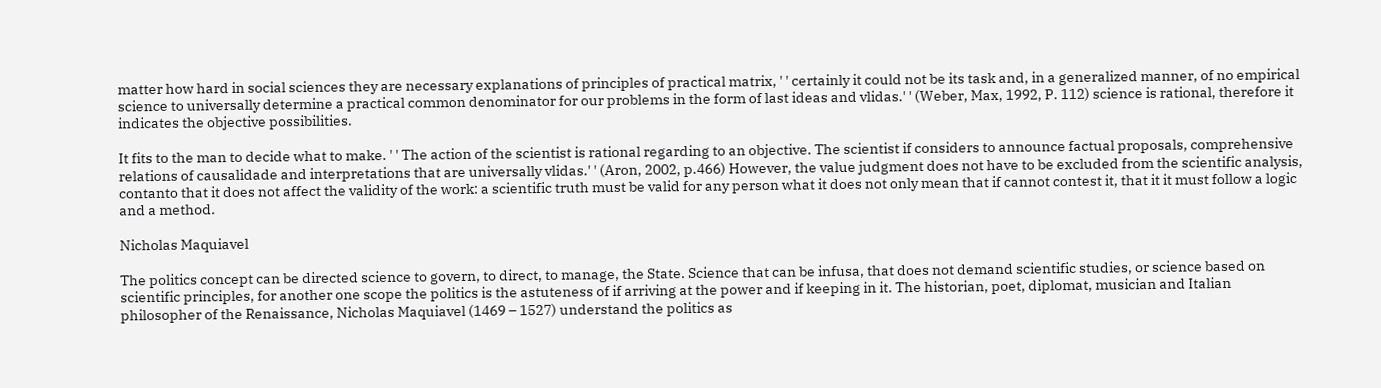matter how hard in social sciences they are necessary explanations of principles of practical matrix, ' ' certainly it could not be its task and, in a generalized manner, of no empirical science to universally determine a practical common denominator for our problems in the form of last ideas and vlidas.' ' (Weber, Max, 1992, P. 112) science is rational, therefore it indicates the objective possibilities.

It fits to the man to decide what to make. ' ' The action of the scientist is rational regarding to an objective. The scientist if considers to announce factual proposals, comprehensive relations of causalidade and interpretations that are universally vlidas.' ' (Aron, 2002, p.466) However, the value judgment does not have to be excluded from the scientific analysis, contanto that it does not affect the validity of the work: a scientific truth must be valid for any person what it does not only mean that if cannot contest it, that it it must follow a logic and a method.

Nicholas Maquiavel

The politics concept can be directed science to govern, to direct, to manage, the State. Science that can be infusa, that does not demand scientific studies, or science based on scientific principles, for another one scope the politics is the astuteness of if arriving at the power and if keeping in it. The historian, poet, diplomat, musician and Italian philosopher of the Renaissance, Nicholas Maquiavel (1469 – 1527) understand the politics as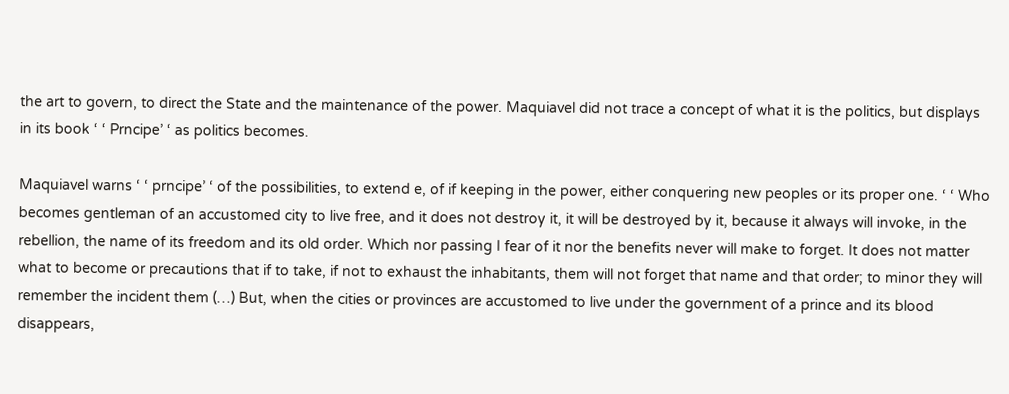the art to govern, to direct the State and the maintenance of the power. Maquiavel did not trace a concept of what it is the politics, but displays in its book ‘ ‘ Prncipe’ ‘ as politics becomes.

Maquiavel warns ‘ ‘ prncipe’ ‘ of the possibilities, to extend e, of if keeping in the power, either conquering new peoples or its proper one. ‘ ‘ Who becomes gentleman of an accustomed city to live free, and it does not destroy it, it will be destroyed by it, because it always will invoke, in the rebellion, the name of its freedom and its old order. Which nor passing I fear of it nor the benefits never will make to forget. It does not matter what to become or precautions that if to take, if not to exhaust the inhabitants, them will not forget that name and that order; to minor they will remember the incident them (…) But, when the cities or provinces are accustomed to live under the government of a prince and its blood disappears,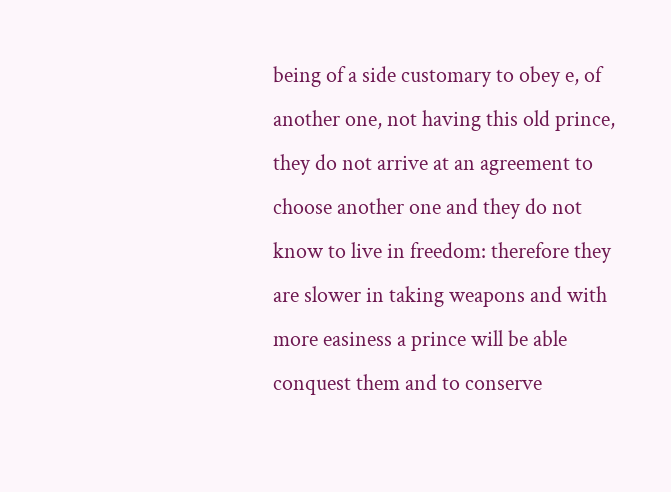being of a side customary to obey e, of another one, not having this old prince, they do not arrive at an agreement to choose another one and they do not know to live in freedom: therefore they are slower in taking weapons and with more easiness a prince will be able conquest them and to conserve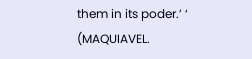them in its poder.’ ‘ (MAQUIAVEL.